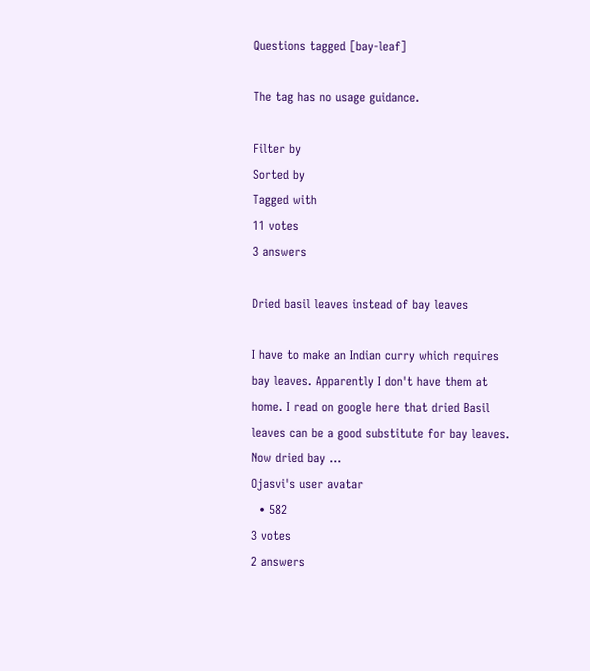Questions tagged [bay-leaf]

The tag has no usage guidance.

Filter by
Sorted by
Tagged with
11 votes
3 answers

Dried basil leaves instead of bay leaves

I have to make an Indian curry which requires bay leaves. Apparently I don't have them at home. I read on google here that dried Basil leaves can be a good substitute for bay leaves. Now dried bay ...
Ojasvi's user avatar
  • 582
3 votes
2 answers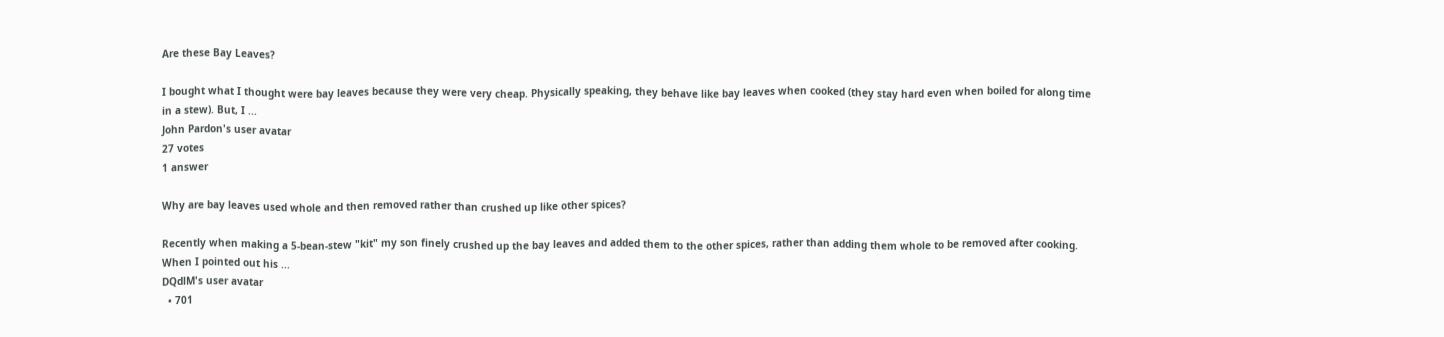Are these Bay Leaves?

I bought what I thought were bay leaves because they were very cheap. Physically speaking, they behave like bay leaves when cooked (they stay hard even when boiled for along time in a stew). But, I ...
John Pardon's user avatar
27 votes
1 answer

Why are bay leaves used whole and then removed rather than crushed up like other spices?

Recently when making a 5-bean-stew "kit" my son finely crushed up the bay leaves and added them to the other spices, rather than adding them whole to be removed after cooking. When I pointed out his ...
DQdlM's user avatar
  • 701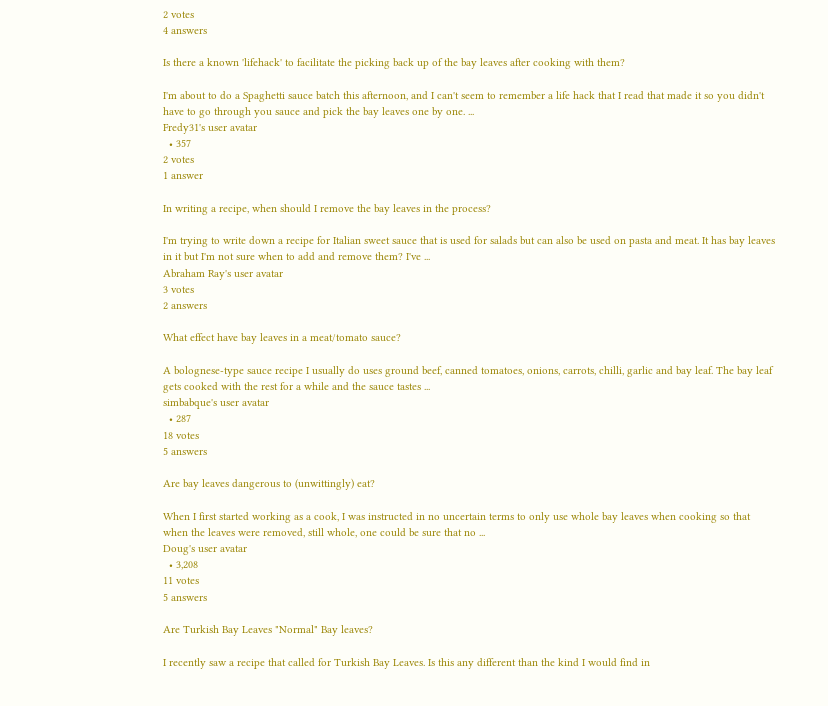2 votes
4 answers

Is there a known 'lifehack' to facilitate the picking back up of the bay leaves after cooking with them?

I'm about to do a Spaghetti sauce batch this afternoon, and I can't seem to remember a life hack that I read that made it so you didn't have to go through you sauce and pick the bay leaves one by one. ...
Fredy31's user avatar
  • 357
2 votes
1 answer

In writing a recipe, when should I remove the bay leaves in the process?

I'm trying to write down a recipe for Italian sweet sauce that is used for salads but can also be used on pasta and meat. It has bay leaves in it but I'm not sure when to add and remove them? I've ...
Abraham Ray's user avatar
3 votes
2 answers

What effect have bay leaves in a meat/tomato sauce?

A bolognese-type sauce recipe I usually do uses ground beef, canned tomatoes, onions, carrots, chilli, garlic and bay leaf. The bay leaf gets cooked with the rest for a while and the sauce tastes ...
simbabque's user avatar
  • 287
18 votes
5 answers

Are bay leaves dangerous to (unwittingly) eat?

When I first started working as a cook, I was instructed in no uncertain terms to only use whole bay leaves when cooking so that when the leaves were removed, still whole, one could be sure that no ...
Doug's user avatar
  • 3,208
11 votes
5 answers

Are Turkish Bay Leaves "Normal" Bay leaves?

I recently saw a recipe that called for Turkish Bay Leaves. Is this any different than the kind I would find in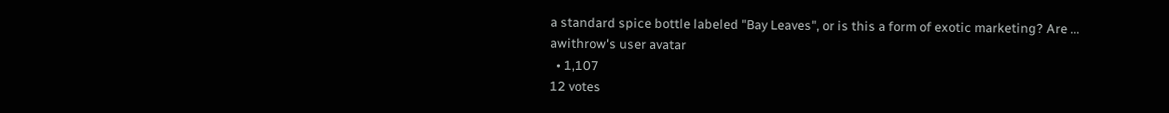a standard spice bottle labeled "Bay Leaves", or is this a form of exotic marketing? Are ...
awithrow's user avatar
  • 1,107
12 votes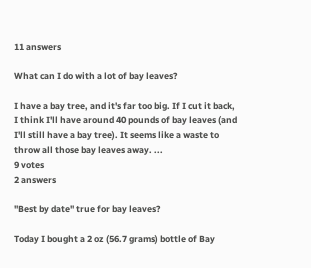11 answers

What can I do with a lot of bay leaves?

I have a bay tree, and it's far too big. If I cut it back, I think I'll have around 40 pounds of bay leaves (and I'll still have a bay tree). It seems like a waste to throw all those bay leaves away. ...
9 votes
2 answers

"Best by date" true for bay leaves?

Today I bought a 2 oz (56.7 grams) bottle of Bay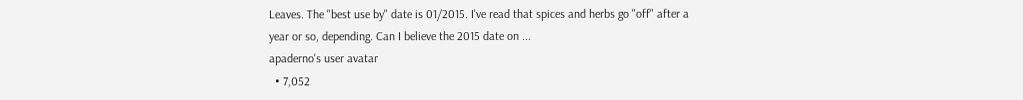Leaves. The "best use by" date is 01/2015. I've read that spices and herbs go "off" after a year or so, depending. Can I believe the 2015 date on ...
apaderno's user avatar
  • 7,052